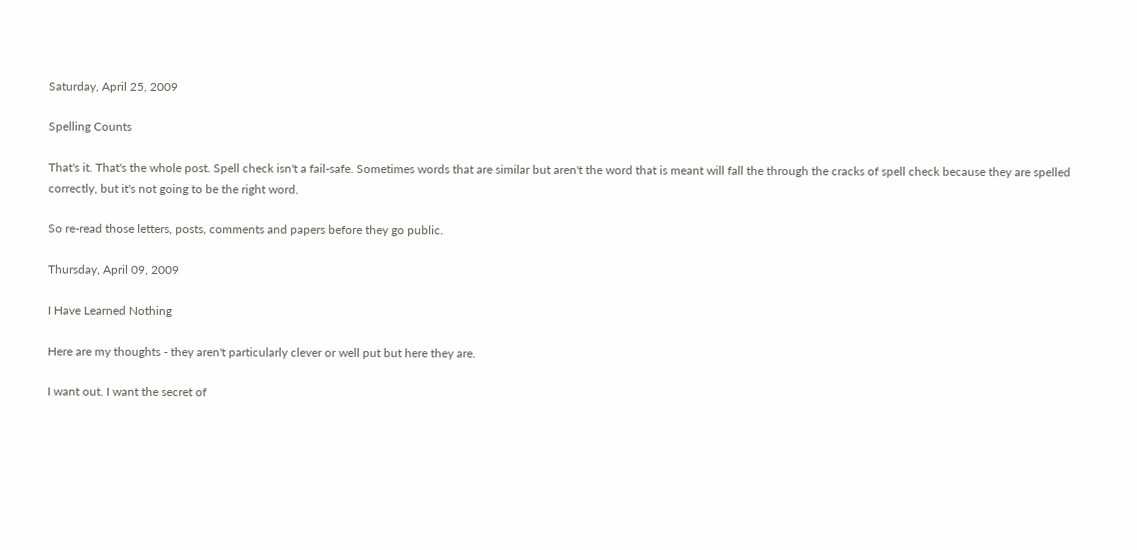Saturday, April 25, 2009

Spelling Counts

That's it. That's the whole post. Spell check isn't a fail-safe. Sometimes words that are similar but aren't the word that is meant will fall the through the cracks of spell check because they are spelled correctly, but it's not going to be the right word.

So re-read those letters, posts, comments and papers before they go public.

Thursday, April 09, 2009

I Have Learned Nothing

Here are my thoughts - they aren't particularly clever or well put but here they are.

I want out. I want the secret of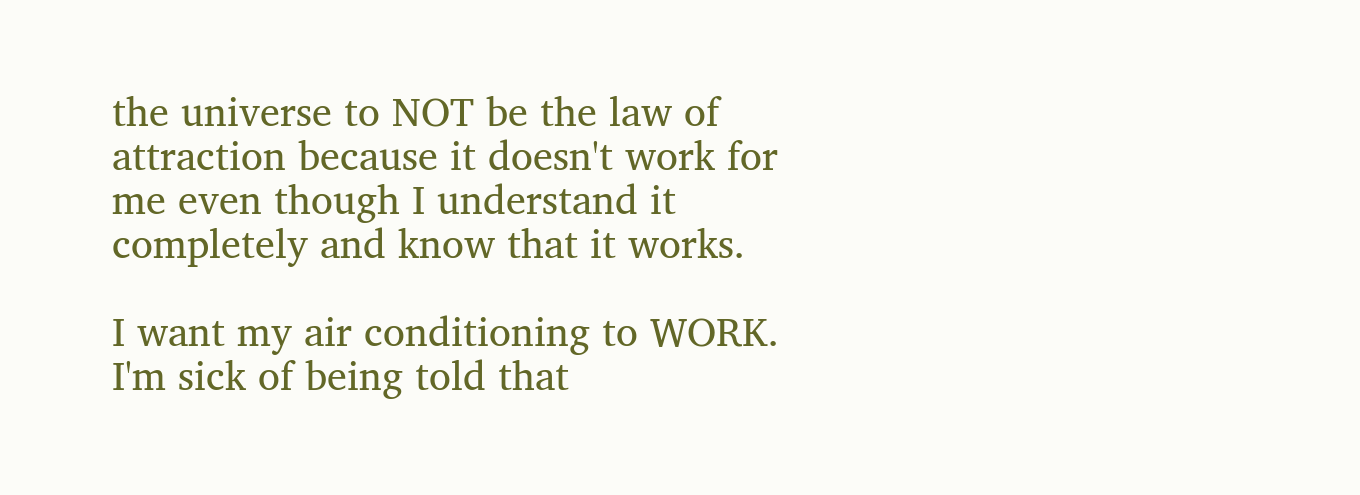the universe to NOT be the law of attraction because it doesn't work for me even though I understand it completely and know that it works.

I want my air conditioning to WORK. I'm sick of being told that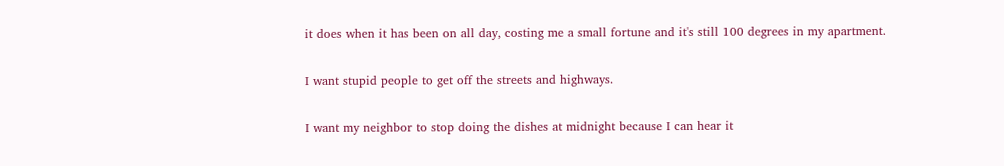it does when it has been on all day, costing me a small fortune and it's still 100 degrees in my apartment.

I want stupid people to get off the streets and highways.

I want my neighbor to stop doing the dishes at midnight because I can hear it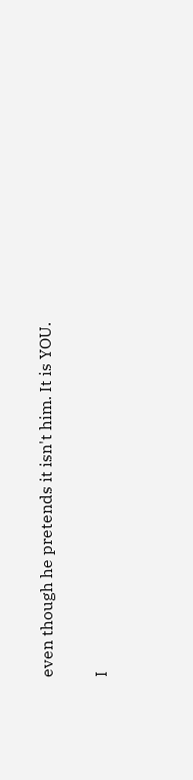even though he pretends it isn't him. It is YOU.

I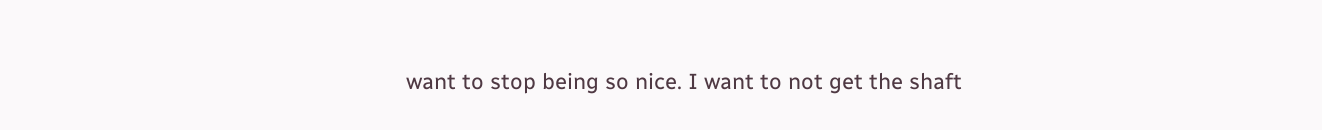want to stop being so nice. I want to not get the shaft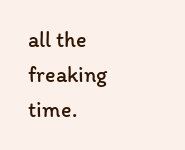all the freaking time.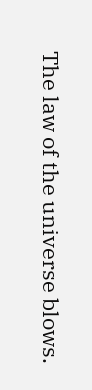The law of the universe blows.